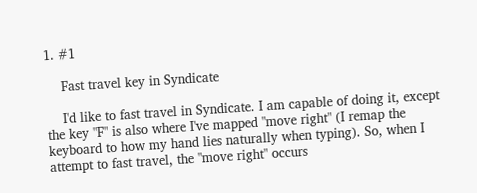1. #1

    Fast travel key in Syndicate

    I'd like to fast travel in Syndicate. I am capable of doing it, except the key "F" is also where I've mapped "move right" (I remap the keyboard to how my hand lies naturally when typing). So, when I attempt to fast travel, the "move right" occurs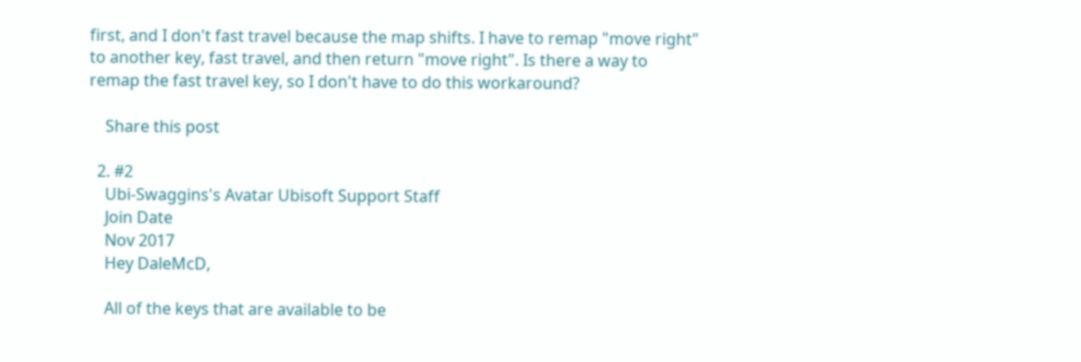first, and I don't fast travel because the map shifts. I have to remap "move right" to another key, fast travel, and then return "move right". Is there a way to remap the fast travel key, so I don't have to do this workaround?

    Share this post

  2. #2
    Ubi-Swaggins's Avatar Ubisoft Support Staff
    Join Date
    Nov 2017
    Hey DaleMcD,

    All of the keys that are available to be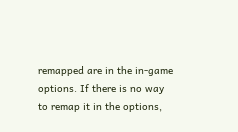remapped are in the in-game options. If there is no way to remap it in the options,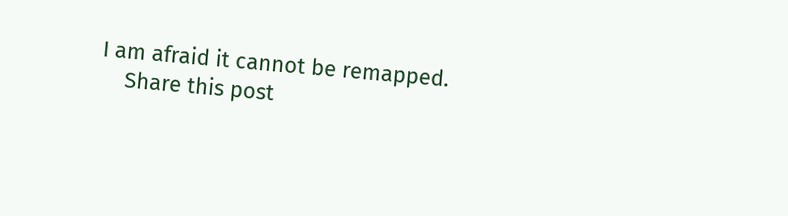I am afraid it cannot be remapped.
    Share this post